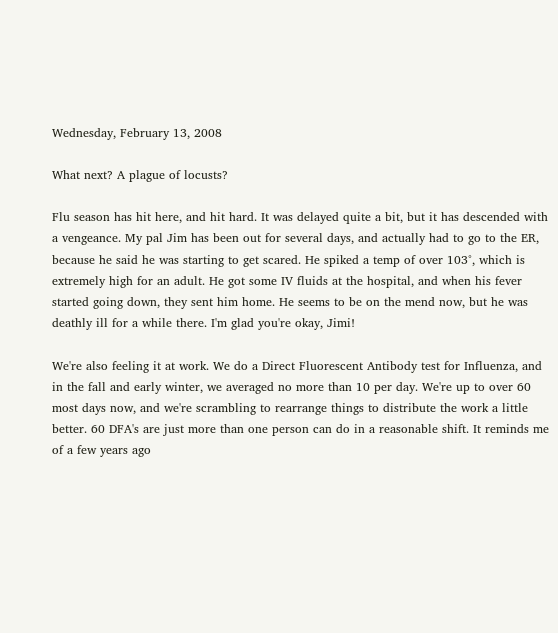Wednesday, February 13, 2008

What next? A plague of locusts?

Flu season has hit here, and hit hard. It was delayed quite a bit, but it has descended with a vengeance. My pal Jim has been out for several days, and actually had to go to the ER, because he said he was starting to get scared. He spiked a temp of over 103°, which is extremely high for an adult. He got some IV fluids at the hospital, and when his fever started going down, they sent him home. He seems to be on the mend now, but he was deathly ill for a while there. I'm glad you're okay, Jimi!

We're also feeling it at work. We do a Direct Fluorescent Antibody test for Influenza, and in the fall and early winter, we averaged no more than 10 per day. We're up to over 60 most days now, and we're scrambling to rearrange things to distribute the work a little better. 60 DFA's are just more than one person can do in a reasonable shift. It reminds me of a few years ago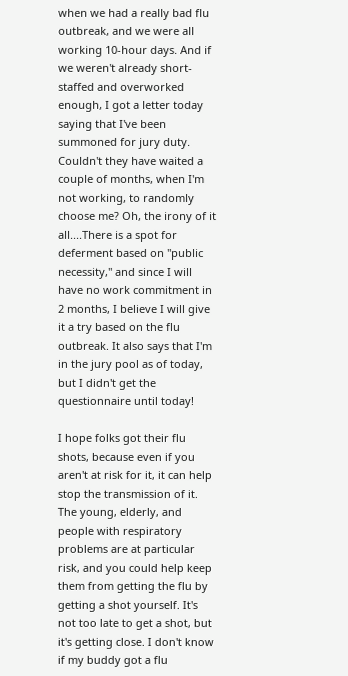when we had a really bad flu outbreak, and we were all working 10-hour days. And if we weren't already short-staffed and overworked enough, I got a letter today saying that I've been summoned for jury duty. Couldn't they have waited a couple of months, when I'm not working, to randomly choose me? Oh, the irony of it all....There is a spot for deferment based on "public necessity," and since I will have no work commitment in 2 months, I believe I will give it a try based on the flu outbreak. It also says that I'm in the jury pool as of today, but I didn't get the questionnaire until today!

I hope folks got their flu shots, because even if you aren't at risk for it, it can help stop the transmission of it. The young, elderly, and people with respiratory problems are at particular risk, and you could help keep them from getting the flu by getting a shot yourself. It's not too late to get a shot, but it's getting close. I don't know if my buddy got a flu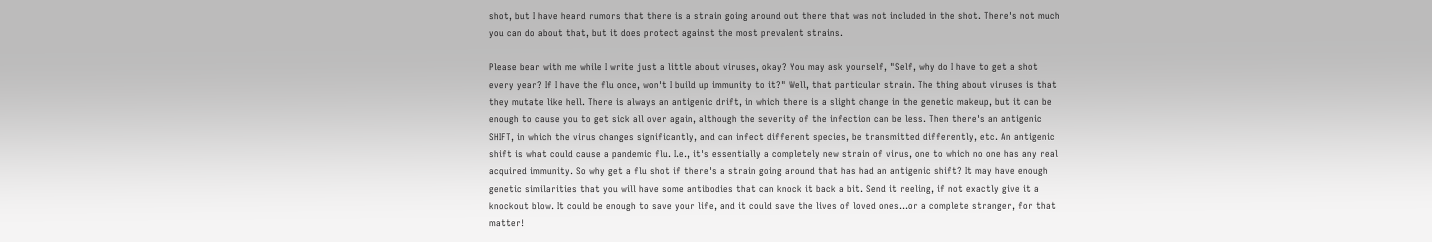shot, but I have heard rumors that there is a strain going around out there that was not included in the shot. There's not much you can do about that, but it does protect against the most prevalent strains.

Please bear with me while I write just a little about viruses, okay? You may ask yourself, "Self, why do I have to get a shot every year? If I have the flu once, won't I build up immunity to it?" Well, that particular strain. The thing about viruses is that they mutate like hell. There is always an antigenic drift, in which there is a slight change in the genetic makeup, but it can be enough to cause you to get sick all over again, although the severity of the infection can be less. Then there's an antigenic SHIFT, in which the virus changes significantly, and can infect different species, be transmitted differently, etc. An antigenic shift is what could cause a pandemic flu. I.e., it's essentially a completely new strain of virus, one to which no one has any real acquired immunity. So why get a flu shot if there's a strain going around that has had an antigenic shift? It may have enough genetic similarities that you will have some antibodies that can knock it back a bit. Send it reeling, if not exactly give it a knockout blow. It could be enough to save your life, and it could save the lives of loved ones...or a complete stranger, for that matter!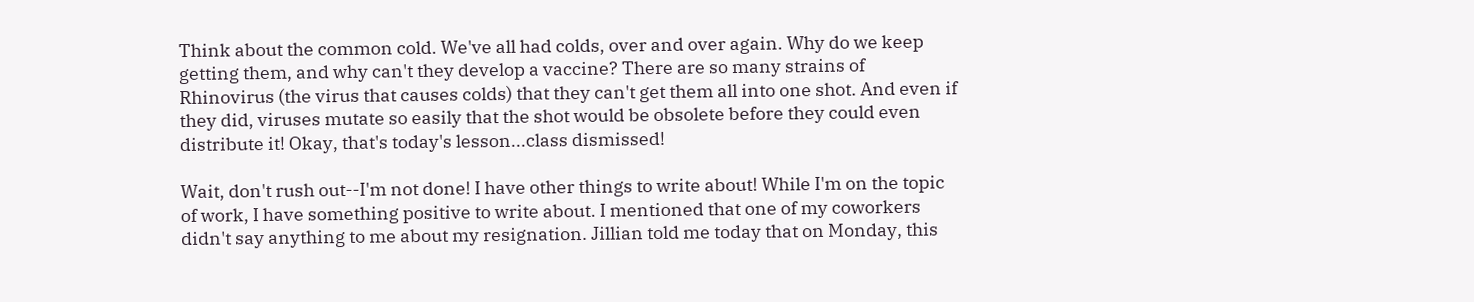Think about the common cold. We've all had colds, over and over again. Why do we keep getting them, and why can't they develop a vaccine? There are so many strains of Rhinovirus (the virus that causes colds) that they can't get them all into one shot. And even if they did, viruses mutate so easily that the shot would be obsolete before they could even distribute it! Okay, that's today's lesson...class dismissed!

Wait, don't rush out--I'm not done! I have other things to write about! While I'm on the topic of work, I have something positive to write about. I mentioned that one of my coworkers didn't say anything to me about my resignation. Jillian told me today that on Monday, this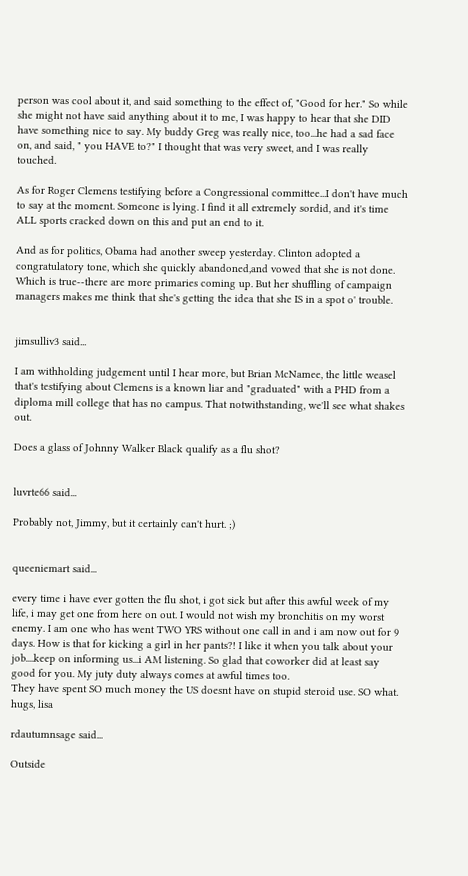person was cool about it, and said something to the effect of, "Good for her." So while she might not have said anything about it to me, I was happy to hear that she DID have something nice to say. My buddy Greg was really nice, too...he had a sad face on, and said, " you HAVE to?" I thought that was very sweet, and I was really touched.

As for Roger Clemens testifying before a Congressional committee...I don't have much to say at the moment. Someone is lying. I find it all extremely sordid, and it's time ALL sports cracked down on this and put an end to it.

And as for politics, Obama had another sweep yesterday. Clinton adopted a congratulatory tone, which she quickly abandoned,and vowed that she is not done. Which is true--there are more primaries coming up. But her shuffling of campaign managers makes me think that she's getting the idea that she IS in a spot o' trouble.


jimsulliv3 said...

I am withholding judgement until I hear more, but Brian McNamee, the little weasel that's testifying about Clemens is a known liar and "graduated" with a PHD from a diploma mill college that has no campus. That notwithstanding, we'll see what shakes out.

Does a glass of Johnny Walker Black qualify as a flu shot?


luvrte66 said...

Probably not, Jimmy, but it certainly can't hurt. ;)


queeniemart said...

every time i have ever gotten the flu shot, i got sick but after this awful week of my life, i may get one from here on out. I would not wish my bronchitis on my worst enemy. I am one who has went TWO YRS without one call in and i am now out for 9 days. How is that for kicking a girl in her pants?! I like it when you talk about your job....keep on informing us...i AM listening. So glad that coworker did at least say good for you. My juty duty always comes at awful times too.
They have spent SO much money the US doesnt have on stupid steroid use. SO what.
hugs, lisa

rdautumnsage said...

Outside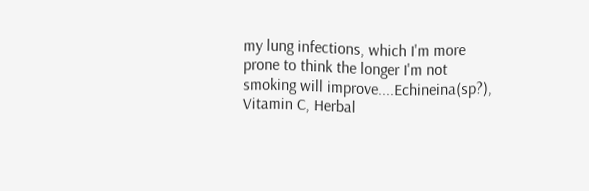my lung infections, which I'm more prone to think the longer I'm not smoking will improve....Echineina(sp?), Vitamin C, Herbal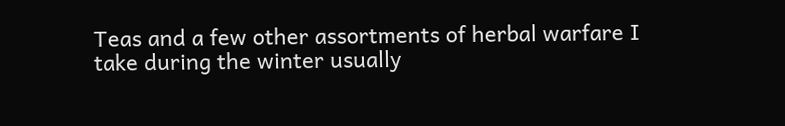Teas and a few other assortments of herbal warfare I take during the winter usually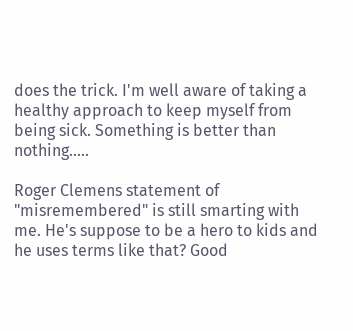does the trick. I'm well aware of taking a healthy approach to keep myself from being sick. Something is better than nothing.....

Roger Clemens statement of "misremembered" is still smarting with me. He's suppose to be a hero to kids and he uses terms like that? Good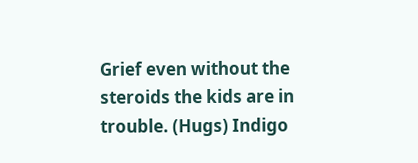Grief even without the steroids the kids are in trouble. (Hugs) Indigo